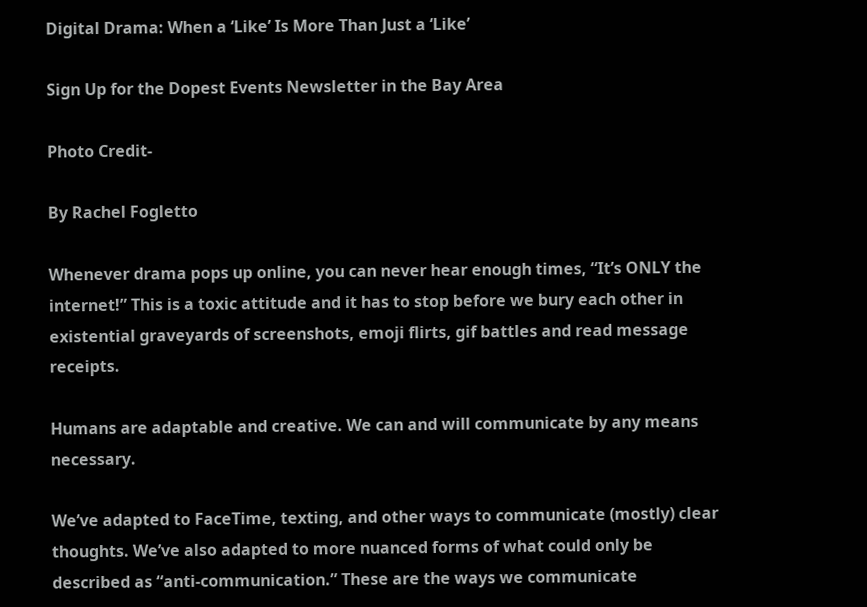Digital Drama: When a ‘Like’ Is More Than Just a ‘Like’

Sign Up for the Dopest Events Newsletter in the Bay Area

Photo Credit-

By Rachel Fogletto

Whenever drama pops up online, you can never hear enough times, “It’s ONLY the internet!” This is a toxic attitude and it has to stop before we bury each other in existential graveyards of screenshots, emoji flirts, gif battles and read message receipts.

Humans are adaptable and creative. We can and will communicate by any means necessary.

We’ve adapted to FaceTime, texting, and other ways to communicate (mostly) clear thoughts. We’ve also adapted to more nuanced forms of what could only be described as “anti-communication.” These are the ways we communicate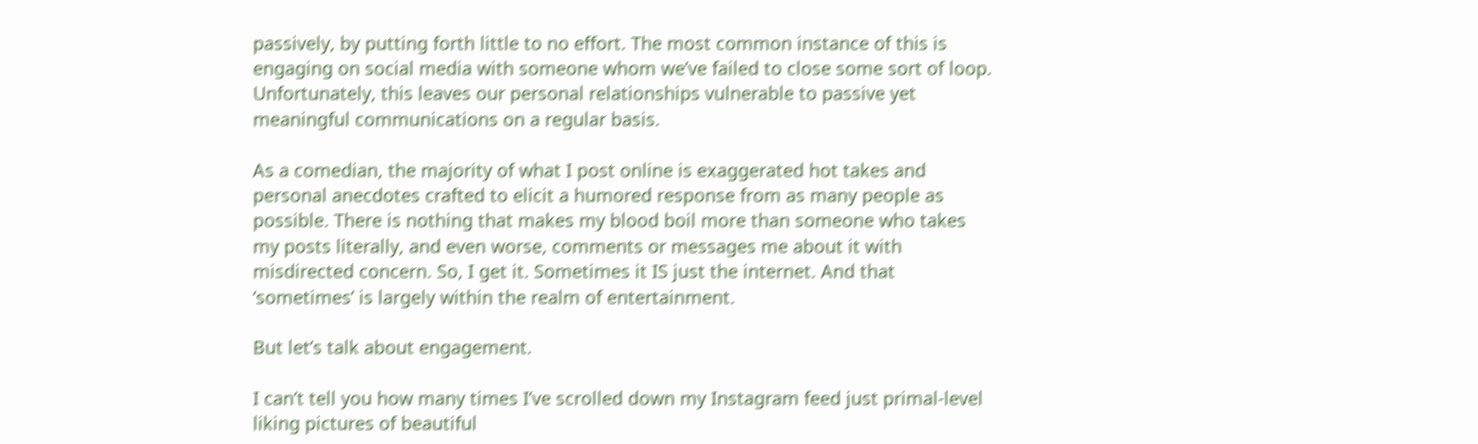passively, by putting forth little to no effort. The most common instance of this is engaging on social media with someone whom we’ve failed to close some sort of loop. Unfortunately, this leaves our personal relationships vulnerable to passive yet meaningful communications on a regular basis.

As a comedian, the majority of what I post online is exaggerated hot takes and personal anecdotes crafted to elicit a humored response from as many people as possible. There is nothing that makes my blood boil more than someone who takes my posts literally, and even worse, comments or messages me about it with misdirected concern. So, I get it. Sometimes it IS just the internet. And that ‘sometimes’ is largely within the realm of entertainment.

But let’s talk about engagement.

I can’t tell you how many times I’ve scrolled down my Instagram feed just primal-level liking pictures of beautiful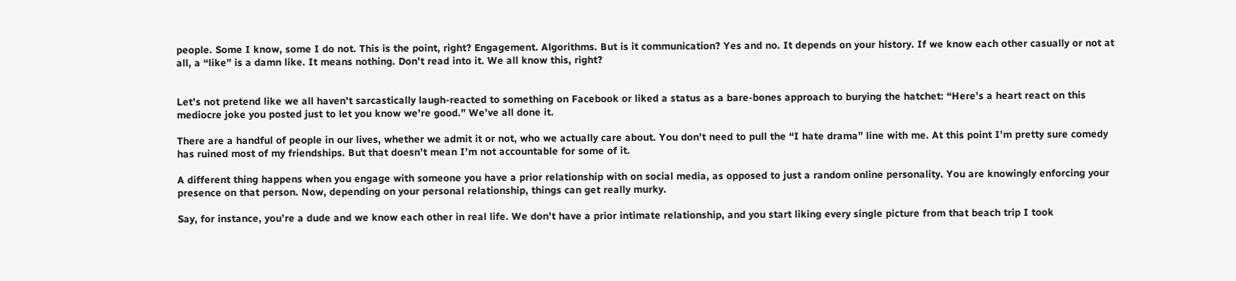people. Some I know, some I do not. This is the point, right? Engagement. Algorithms. But is it communication? Yes and no. It depends on your history. If we know each other casually or not at all, a “like” is a damn like. It means nothing. Don’t read into it. We all know this, right?


Let’s not pretend like we all haven’t sarcastically laugh-reacted to something on Facebook or liked a status as a bare-bones approach to burying the hatchet: “Here’s a heart react on this mediocre joke you posted just to let you know we’re good.” We’ve all done it.

There are a handful of people in our lives, whether we admit it or not, who we actually care about. You don’t need to pull the “I hate drama” line with me. At this point I’m pretty sure comedy has ruined most of my friendships. But that doesn’t mean I’m not accountable for some of it.

A different thing happens when you engage with someone you have a prior relationship with on social media, as opposed to just a random online personality. You are knowingly enforcing your presence on that person. Now, depending on your personal relationship, things can get really murky.

Say, for instance, you’re a dude and we know each other in real life. We don’t have a prior intimate relationship, and you start liking every single picture from that beach trip I took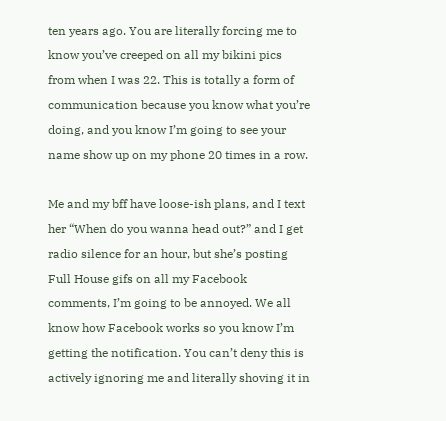ten years ago. You are literally forcing me to know you’ve creeped on all my bikini pics from when I was 22. This is totally a form of communication because you know what you’re doing, and you know I’m going to see your name show up on my phone 20 times in a row.

Me and my bff have loose-ish plans, and I text her “When do you wanna head out?” and I get radio silence for an hour, but she’s posting Full House gifs on all my Facebook comments, I’m going to be annoyed. We all know how Facebook works so you know I’m getting the notification. You can’t deny this is actively ignoring me and literally shoving it in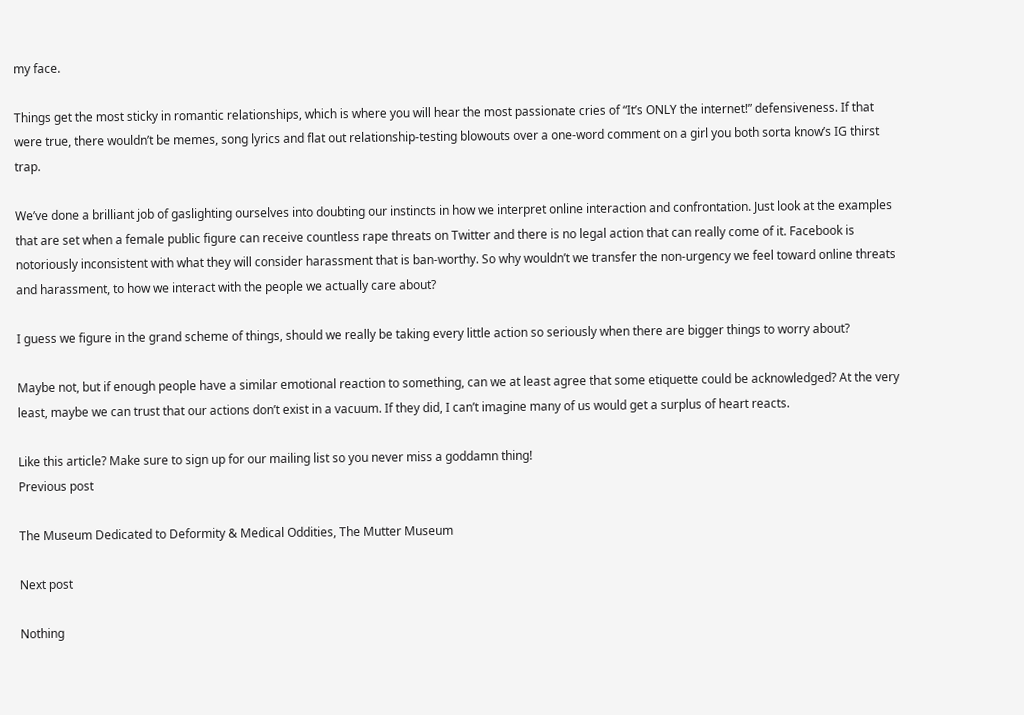my face.

Things get the most sticky in romantic relationships, which is where you will hear the most passionate cries of “It’s ONLY the internet!” defensiveness. If that were true, there wouldn’t be memes, song lyrics and flat out relationship-testing blowouts over a one-word comment on a girl you both sorta know’s IG thirst trap.

We’ve done a brilliant job of gaslighting ourselves into doubting our instincts in how we interpret online interaction and confrontation. Just look at the examples that are set when a female public figure can receive countless rape threats on Twitter and there is no legal action that can really come of it. Facebook is notoriously inconsistent with what they will consider harassment that is ban-worthy. So why wouldn’t we transfer the non-urgency we feel toward online threats and harassment, to how we interact with the people we actually care about?

I guess we figure in the grand scheme of things, should we really be taking every little action so seriously when there are bigger things to worry about?

Maybe not, but if enough people have a similar emotional reaction to something, can we at least agree that some etiquette could be acknowledged? At the very least, maybe we can trust that our actions don’t exist in a vacuum. If they did, I can’t imagine many of us would get a surplus of heart reacts.

Like this article? Make sure to sign up for our mailing list so you never miss a goddamn thing!
Previous post

The Museum Dedicated to Deformity & Medical Oddities, The Mutter Museum

Next post

Nothing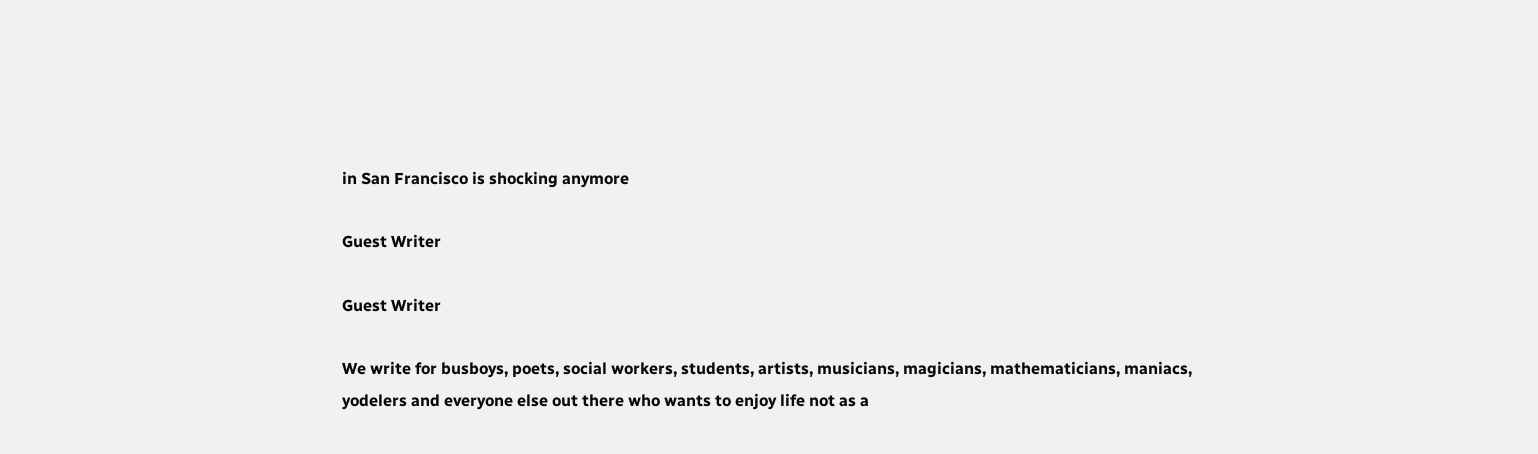in San Francisco is shocking anymore

Guest Writer

Guest Writer

We write for busboys, poets, social workers, students, artists, musicians, magicians, mathematicians, maniacs, yodelers and everyone else out there who wants to enjoy life not as a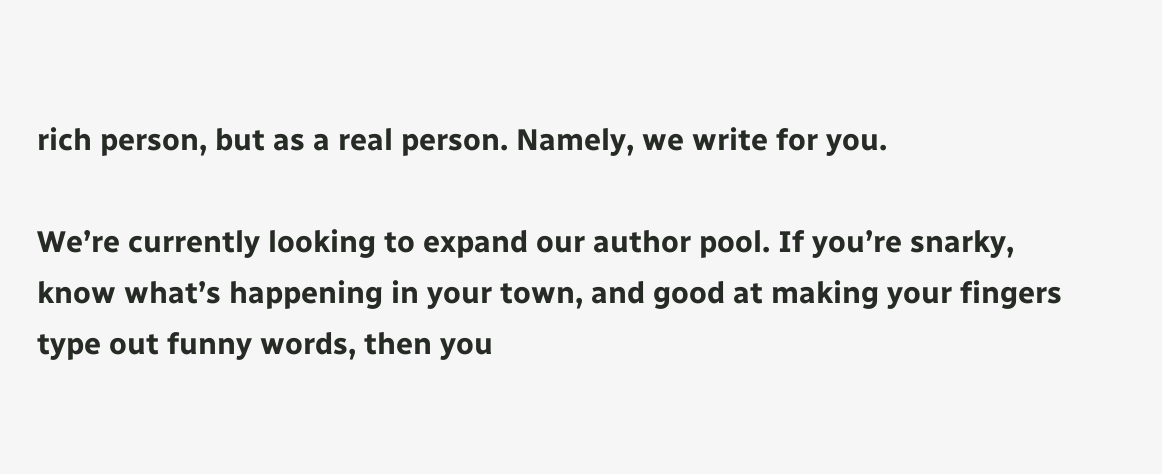rich person, but as a real person. Namely, we write for you.

We’re currently looking to expand our author pool. If you’re snarky, know what’s happening in your town, and good at making your fingers type out funny words, then you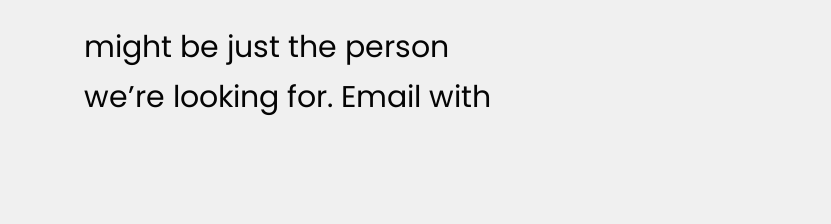might be just the person we’re looking for. Email with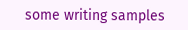some writing samples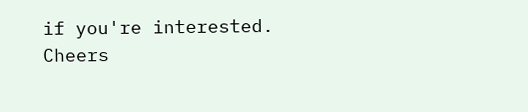if you're interested. Cheers